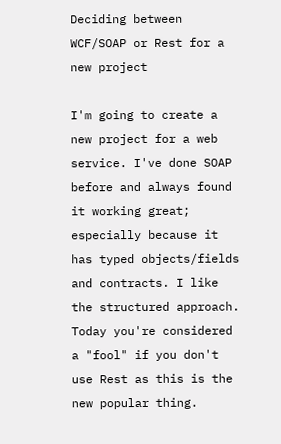Deciding between WCF/SOAP or Rest for a new project

I'm going to create a new project for a web service. I've done SOAP before and always found it working great; especially because it has typed objects/fields and contracts. I like the structured approach. Today you're considered a "fool" if you don't use Rest as this is the new popular thing.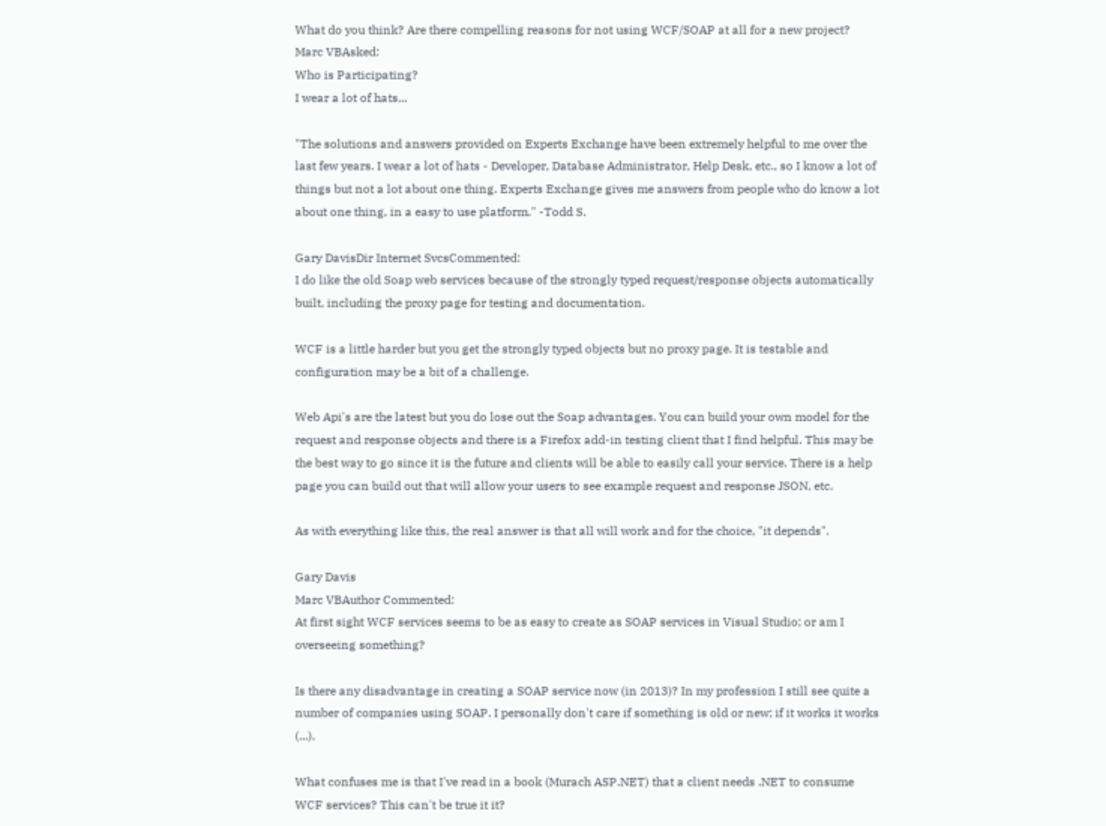What do you think? Are there compelling reasons for not using WCF/SOAP at all for a new project?
Marc VBAsked:
Who is Participating?
I wear a lot of hats...

"The solutions and answers provided on Experts Exchange have been extremely helpful to me over the last few years. I wear a lot of hats - Developer, Database Administrator, Help Desk, etc., so I know a lot of things but not a lot about one thing. Experts Exchange gives me answers from people who do know a lot about one thing, in a easy to use platform." -Todd S.

Gary DavisDir Internet SvcsCommented:
I do like the old Soap web services because of the strongly typed request/response objects automatically built, including the proxy page for testing and documentation.

WCF is a little harder but you get the strongly typed objects but no proxy page. It is testable and configuration may be a bit of a challenge.

Web Api's are the latest but you do lose out the Soap advantages. You can build your own model for the request and response objects and there is a Firefox add-in testing client that I find helpful. This may be the best way to go since it is the future and clients will be able to easily call your service. There is a help page you can build out that will allow your users to see example request and response JSON, etc.

As with everything like this, the real answer is that all will work and for the choice, "it depends".

Gary Davis
Marc VBAuthor Commented:
At first sight WCF services seems to be as easy to create as SOAP services in Visual Studio; or am I overseeing something?

Is there any disadvantage in creating a SOAP service now (in 2013)? In my profession I still see quite a number of companies using SOAP. I personally don't care if something is old or new; if it works it works (...).

What confuses me is that I've read in a book (Murach ASP.NET) that a client needs .NET to consume WCF services? This can't be true it it?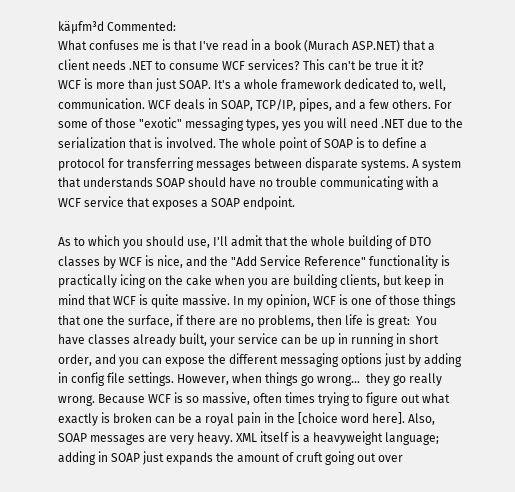käµfm³d Commented:
What confuses me is that I've read in a book (Murach ASP.NET) that a client needs .NET to consume WCF services? This can't be true it it?
WCF is more than just SOAP. It's a whole framework dedicated to, well, communication. WCF deals in SOAP, TCP/IP, pipes, and a few others. For some of those "exotic" messaging types, yes you will need .NET due to the serialization that is involved. The whole point of SOAP is to define a protocol for transferring messages between disparate systems. A system that understands SOAP should have no trouble communicating with a WCF service that exposes a SOAP endpoint.

As to which you should use, I'll admit that the whole building of DTO classes by WCF is nice, and the "Add Service Reference" functionality is practically icing on the cake when you are building clients, but keep in mind that WCF is quite massive. In my opinion, WCF is one of those things that one the surface, if there are no problems, then life is great:  You have classes already built, your service can be up in running in short order, and you can expose the different messaging options just by adding in config file settings. However, when things go wrong...  they go really wrong. Because WCF is so massive, often times trying to figure out what exactly is broken can be a royal pain in the [choice word here]. Also, SOAP messages are very heavy. XML itself is a heavyweight language; adding in SOAP just expands the amount of cruft going out over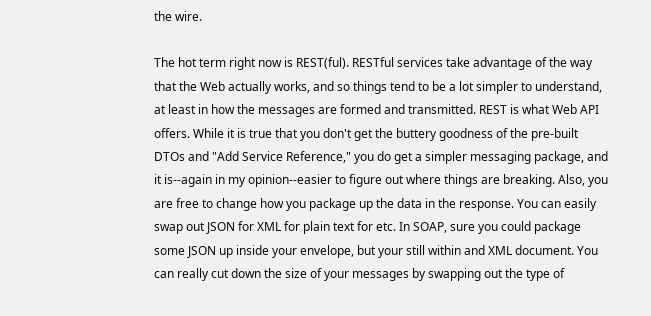the wire.

The hot term right now is REST(ful). RESTful services take advantage of the way that the Web actually works, and so things tend to be a lot simpler to understand, at least in how the messages are formed and transmitted. REST is what Web API offers. While it is true that you don't get the buttery goodness of the pre-built DTOs and "Add Service Reference," you do get a simpler messaging package, and it is--again in my opinion--easier to figure out where things are breaking. Also, you are free to change how you package up the data in the response. You can easily swap out JSON for XML for plain text for etc. In SOAP, sure you could package some JSON up inside your envelope, but your still within and XML document. You can really cut down the size of your messages by swapping out the type of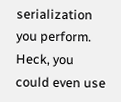serialization you perform. Heck, you could even use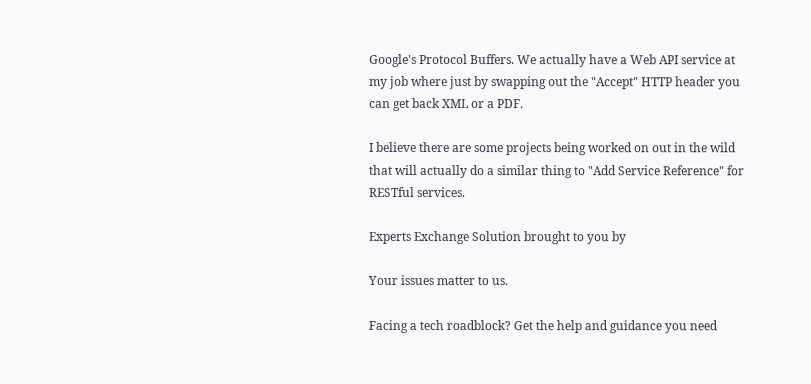Google's Protocol Buffers. We actually have a Web API service at my job where just by swapping out the "Accept" HTTP header you can get back XML or a PDF.

I believe there are some projects being worked on out in the wild that will actually do a similar thing to "Add Service Reference" for RESTful services.

Experts Exchange Solution brought to you by

Your issues matter to us.

Facing a tech roadblock? Get the help and guidance you need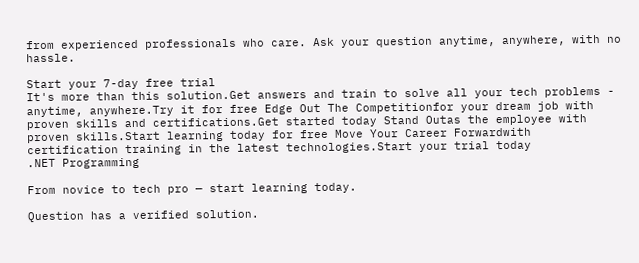from experienced professionals who care. Ask your question anytime, anywhere, with no hassle.

Start your 7-day free trial
It's more than this solution.Get answers and train to solve all your tech problems - anytime, anywhere.Try it for free Edge Out The Competitionfor your dream job with proven skills and certifications.Get started today Stand Outas the employee with proven skills.Start learning today for free Move Your Career Forwardwith certification training in the latest technologies.Start your trial today
.NET Programming

From novice to tech pro — start learning today.

Question has a verified solution.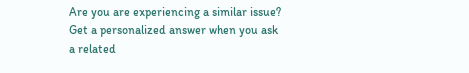Are you are experiencing a similar issue? Get a personalized answer when you ask a related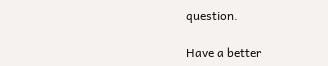question.

Have a better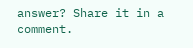answer? Share it in a comment.